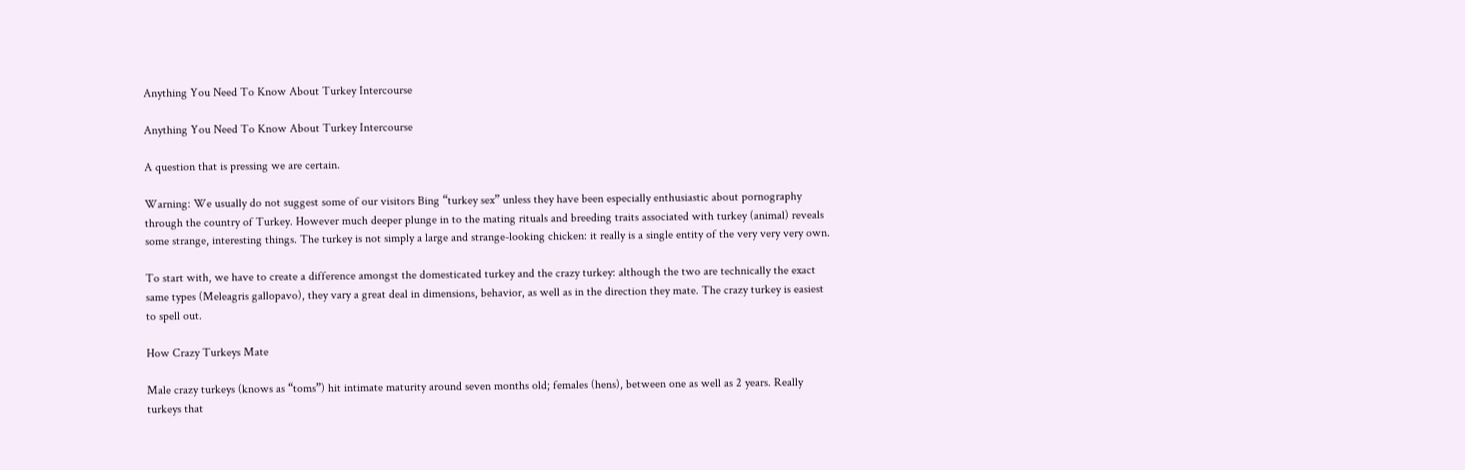Anything You Need To Know About Turkey Intercourse

Anything You Need To Know About Turkey Intercourse

A question that is pressing we are certain.

Warning: We usually do not suggest some of our visitors Bing “turkey sex” unless they have been especially enthusiastic about pornography through the country of Turkey. However much deeper plunge in to the mating rituals and breeding traits associated with turkey (animal) reveals some strange, interesting things. The turkey is not simply a large and strange-looking chicken: it really is a single entity of the very very very own.

To start with, we have to create a difference amongst the domesticated turkey and the crazy turkey: although the two are technically the exact same types (Meleagris gallopavo), they vary a great deal in dimensions, behavior, as well as in the direction they mate. The crazy turkey is easiest to spell out.

How Crazy Turkeys Mate

Male crazy turkeys (knows as “toms”) hit intimate maturity around seven months old; females (hens), between one as well as 2 years. Really turkeys that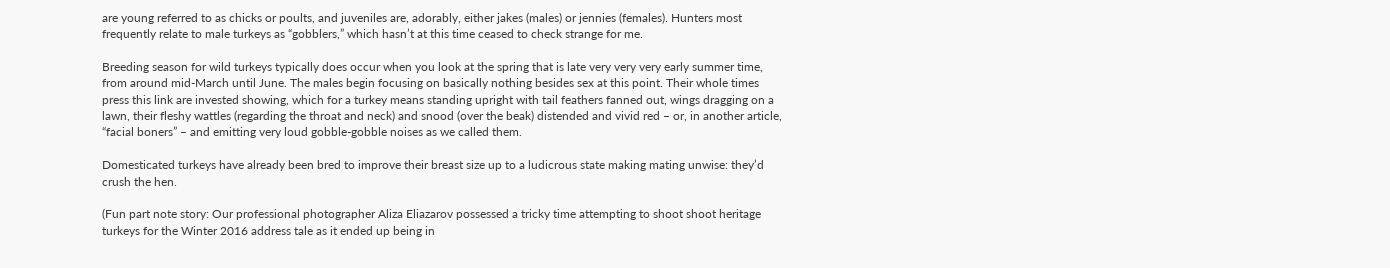are young referred to as chicks or poults, and juveniles are, adorably, either jakes (males) or jennies (females). Hunters most frequently relate to male turkeys as “gobblers,” which hasn’t at this time ceased to check strange for me.

Breeding season for wild turkeys typically does occur when you look at the spring that is late very very very early summer time, from around mid-March until June. The males begin focusing on basically nothing besides sex at this point. Their whole times press this link are invested showing, which for a turkey means standing upright with tail feathers fanned out, wings dragging on a lawn, their fleshy wattles (regarding the throat and neck) and snood (over the beak) distended and vivid red – or, in another article, “facial boners” – and emitting very loud gobble-gobble noises as we called them.

Domesticated turkeys have already been bred to improve their breast size up to a ludicrous state making mating unwise: they’d crush the hen.

(Fun part note story: Our professional photographer Aliza Eliazarov possessed a tricky time attempting to shoot shoot heritage turkeys for the Winter 2016 address tale as it ended up being in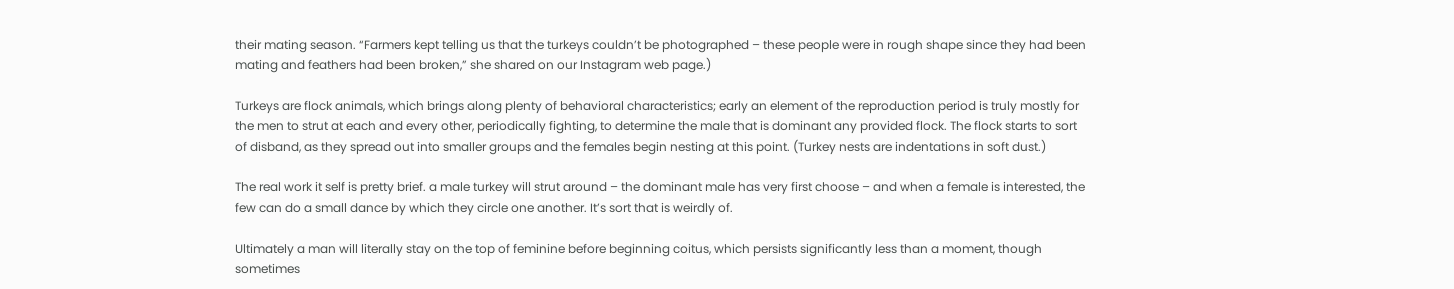their mating season. “Farmers kept telling us that the turkeys couldn’t be photographed – these people were in rough shape since they had been mating and feathers had been broken,” she shared on our Instagram web page.)

Turkeys are flock animals, which brings along plenty of behavioral characteristics; early an element of the reproduction period is truly mostly for the men to strut at each and every other, periodically fighting, to determine the male that is dominant any provided flock. The flock starts to sort of disband, as they spread out into smaller groups and the females begin nesting at this point. (Turkey nests are indentations in soft dust.)

The real work it self is pretty brief. a male turkey will strut around – the dominant male has very first choose – and when a female is interested, the few can do a small dance by which they circle one another. It’s sort that is weirdly of.

Ultimately a man will literally stay on the top of feminine before beginning coitus, which persists significantly less than a moment, though sometimes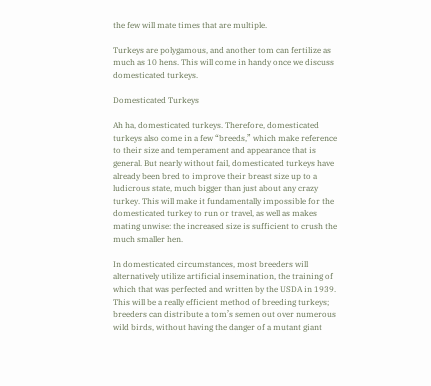the few will mate times that are multiple.

Turkeys are polygamous, and another tom can fertilize as much as 10 hens. This will come in handy once we discuss domesticated turkeys.

Domesticated Turkeys

Ah ha, domesticated turkeys. Therefore, domesticated turkeys also come in a few “breeds,” which make reference to their size and temperament and appearance that is general. But nearly without fail, domesticated turkeys have already been bred to improve their breast size up to a ludicrous state, much bigger than just about any crazy turkey. This will make it fundamentally impossible for the domesticated turkey to run or travel, as well as makes mating unwise: the increased size is sufficient to crush the much smaller hen.

In domesticated circumstances, most breeders will alternatively utilize artificial insemination, the training of which that was perfected and written by the USDA in 1939. This will be a really efficient method of breeding turkeys; breeders can distribute a tom’s semen out over numerous wild birds, without having the danger of a mutant giant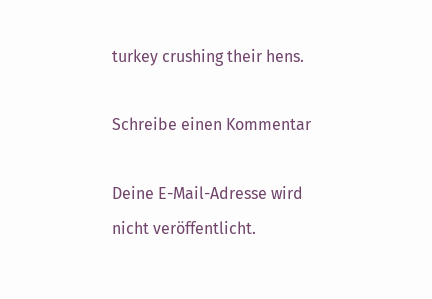turkey crushing their hens.

Schreibe einen Kommentar

Deine E-Mail-Adresse wird nicht veröffentlicht.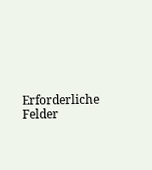Erforderliche Felder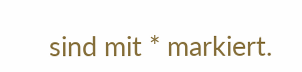sind mit * markiert.